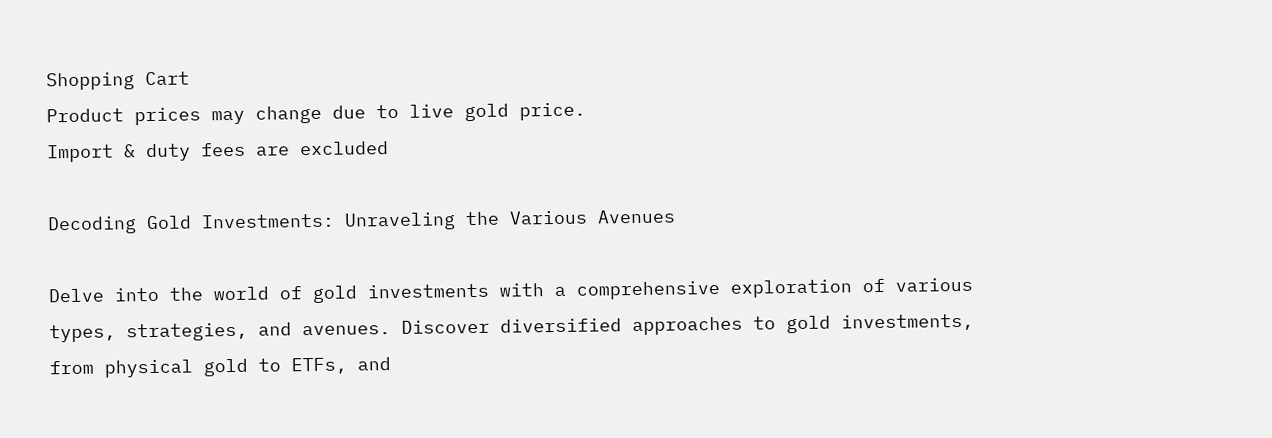Shopping Cart
Product prices may change due to live gold price.
Import & duty fees are excluded

Decoding Gold Investments: Unraveling the Various Avenues

Delve into the world of gold investments with a comprehensive exploration of various types, strategies, and avenues. Discover diversified approaches to gold investments, from physical gold to ETFs, and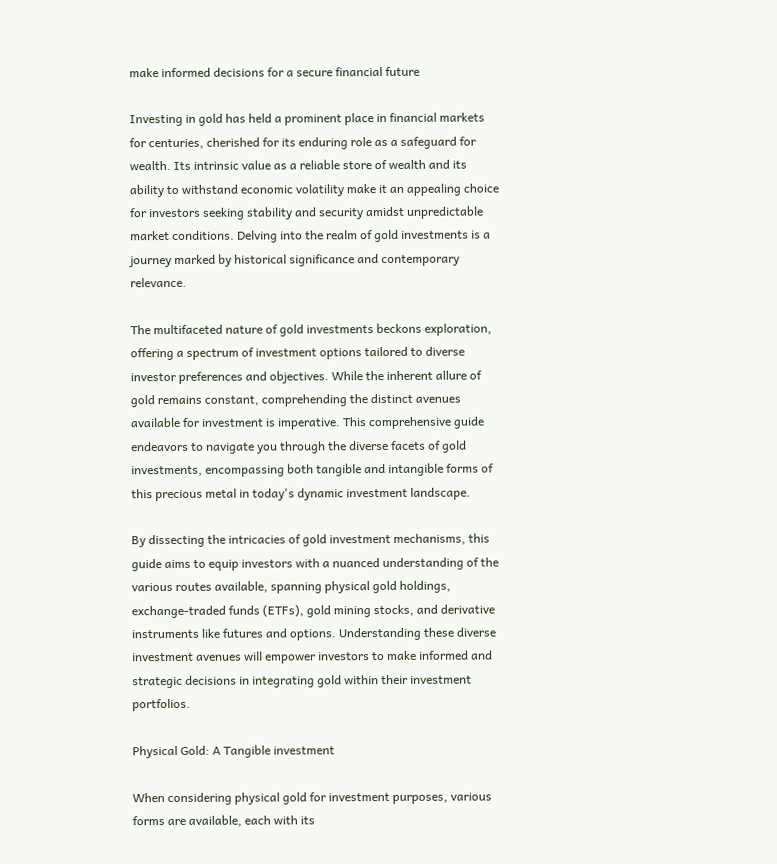make informed decisions for a secure financial future

Investing in gold has held a prominent place in financial markets for centuries, cherished for its enduring role as a safeguard for wealth. Its intrinsic value as a reliable store of wealth and its ability to withstand economic volatility make it an appealing choice for investors seeking stability and security amidst unpredictable market conditions. Delving into the realm of gold investments is a journey marked by historical significance and contemporary relevance.

The multifaceted nature of gold investments beckons exploration, offering a spectrum of investment options tailored to diverse investor preferences and objectives. While the inherent allure of gold remains constant, comprehending the distinct avenues available for investment is imperative. This comprehensive guide endeavors to navigate you through the diverse facets of gold investments, encompassing both tangible and intangible forms of this precious metal in today's dynamic investment landscape.

By dissecting the intricacies of gold investment mechanisms, this guide aims to equip investors with a nuanced understanding of the various routes available, spanning physical gold holdings, exchange-traded funds (ETFs), gold mining stocks, and derivative instruments like futures and options. Understanding these diverse investment avenues will empower investors to make informed and strategic decisions in integrating gold within their investment portfolios.

Physical Gold: A Tangible investment

When considering physical gold for investment purposes, various forms are available, each with its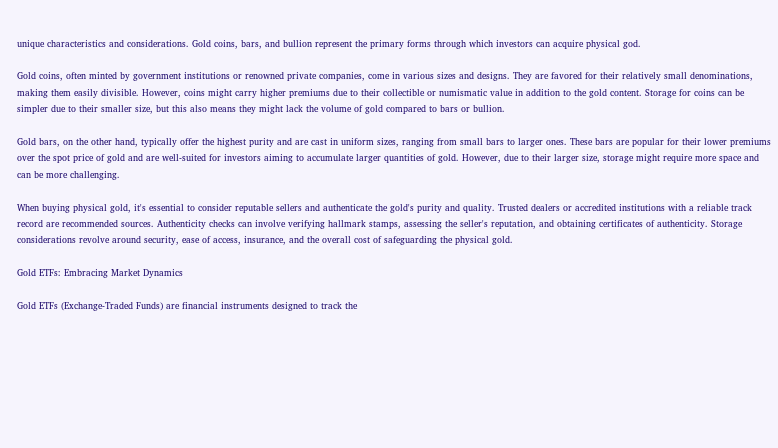unique characteristics and considerations. Gold coins, bars, and bullion represent the primary forms through which investors can acquire physical god.

Gold coins, often minted by government institutions or renowned private companies, come in various sizes and designs. They are favored for their relatively small denominations, making them easily divisible. However, coins might carry higher premiums due to their collectible or numismatic value in addition to the gold content. Storage for coins can be simpler due to their smaller size, but this also means they might lack the volume of gold compared to bars or bullion.

Gold bars, on the other hand, typically offer the highest purity and are cast in uniform sizes, ranging from small bars to larger ones. These bars are popular for their lower premiums over the spot price of gold and are well-suited for investors aiming to accumulate larger quantities of gold. However, due to their larger size, storage might require more space and can be more challenging.

When buying physical gold, it's essential to consider reputable sellers and authenticate the gold's purity and quality. Trusted dealers or accredited institutions with a reliable track record are recommended sources. Authenticity checks can involve verifying hallmark stamps, assessing the seller's reputation, and obtaining certificates of authenticity. Storage considerations revolve around security, ease of access, insurance, and the overall cost of safeguarding the physical gold.

Gold ETFs: Embracing Market Dynamics

Gold ETFs (Exchange-Traded Funds) are financial instruments designed to track the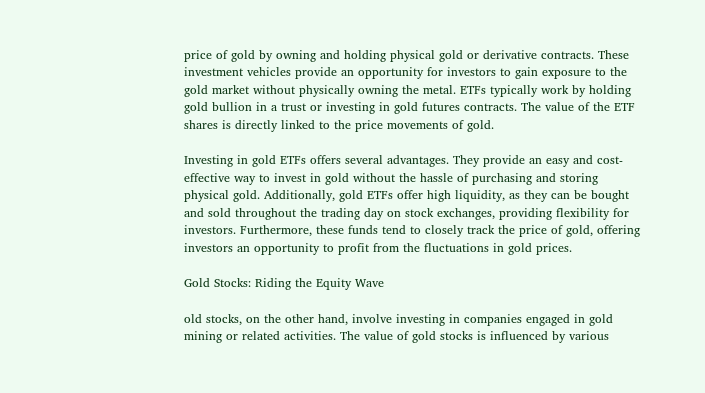price of gold by owning and holding physical gold or derivative contracts. These investment vehicles provide an opportunity for investors to gain exposure to the gold market without physically owning the metal. ETFs typically work by holding gold bullion in a trust or investing in gold futures contracts. The value of the ETF shares is directly linked to the price movements of gold.

Investing in gold ETFs offers several advantages. They provide an easy and cost-effective way to invest in gold without the hassle of purchasing and storing physical gold. Additionally, gold ETFs offer high liquidity, as they can be bought and sold throughout the trading day on stock exchanges, providing flexibility for investors. Furthermore, these funds tend to closely track the price of gold, offering investors an opportunity to profit from the fluctuations in gold prices.

Gold Stocks: Riding the Equity Wave

old stocks, on the other hand, involve investing in companies engaged in gold mining or related activities. The value of gold stocks is influenced by various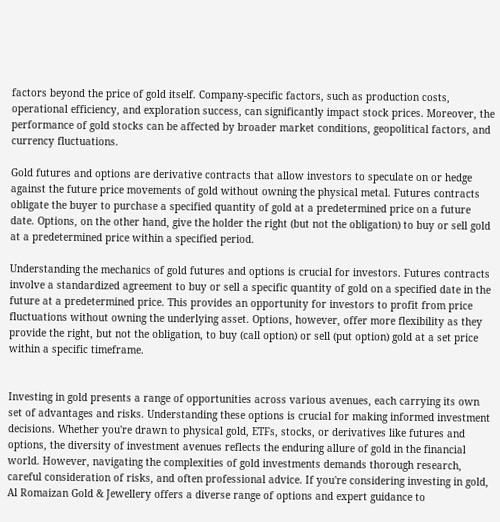factors beyond the price of gold itself. Company-specific factors, such as production costs, operational efficiency, and exploration success, can significantly impact stock prices. Moreover, the performance of gold stocks can be affected by broader market conditions, geopolitical factors, and currency fluctuations.

Gold futures and options are derivative contracts that allow investors to speculate on or hedge against the future price movements of gold without owning the physical metal. Futures contracts obligate the buyer to purchase a specified quantity of gold at a predetermined price on a future date. Options, on the other hand, give the holder the right (but not the obligation) to buy or sell gold at a predetermined price within a specified period.

Understanding the mechanics of gold futures and options is crucial for investors. Futures contracts involve a standardized agreement to buy or sell a specific quantity of gold on a specified date in the future at a predetermined price. This provides an opportunity for investors to profit from price fluctuations without owning the underlying asset. Options, however, offer more flexibility as they provide the right, but not the obligation, to buy (call option) or sell (put option) gold at a set price within a specific timeframe.


Investing in gold presents a range of opportunities across various avenues, each carrying its own set of advantages and risks. Understanding these options is crucial for making informed investment decisions. Whether you're drawn to physical gold, ETFs, stocks, or derivatives like futures and options, the diversity of investment avenues reflects the enduring allure of gold in the financial world. However, navigating the complexities of gold investments demands thorough research, careful consideration of risks, and often professional advice. If you're considering investing in gold, Al Romaizan Gold & Jewellery offers a diverse range of options and expert guidance to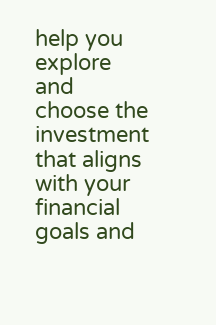help you explore and choose the investment that aligns with your financial goals and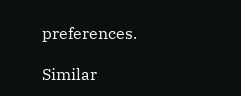preferences.

Similar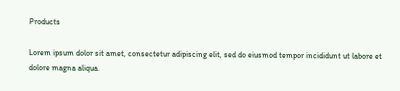Products

Lorem ipsum dolor sit amet, consectetur adipiscing elit, sed do eiusmod tempor incididunt ut labore et dolore magna aliqua.